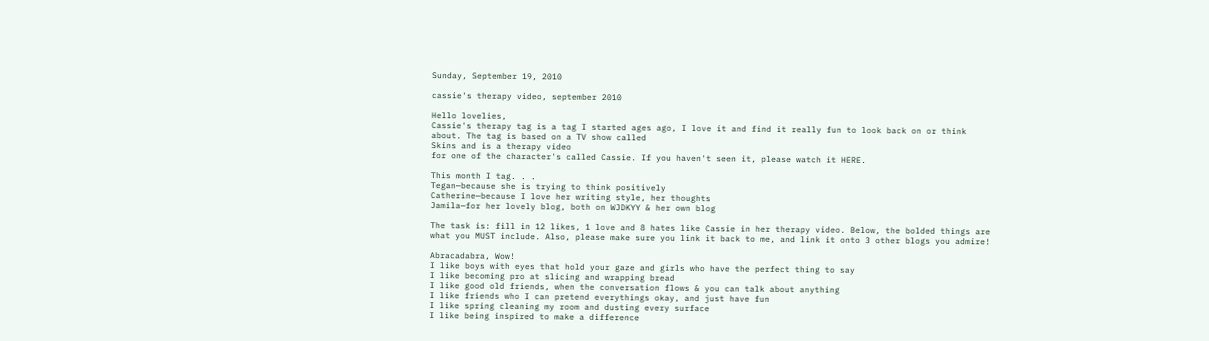Sunday, September 19, 2010

cassie's therapy video, september 2010

Hello lovelies,
Cassie's therapy tag is a tag I started ages ago, I love it and find it really fun to look back on or think about. The tag is based on a TV show called
Skins and is a therapy video
for one of the character's called Cassie. If you haven't seen it, please watch it HERE.

This month I tag. . .
Tegan—because she is trying to think positively
Catherine—because I love her writing style, her thoughts
Jamila—for her lovely blog, both on WJDKYY & her own blog

The task is: fill in 12 likes, 1 love and 8 hates like Cassie in her therapy video. Below, the bolded things are what you MUST include. Also, please make sure you link it back to me, and link it onto 3 other blogs you admire!

Abracadabra, Wow!
I like boys with eyes that hold your gaze and girls who have the perfect thing to say
I like becoming pro at slicing and wrapping bread
I like good old friends, when the conversation flows & you can talk about anything
I like friends who I can pretend everythings okay, and just have fun
I like spring cleaning my room and dusting every surface
I like being inspired to make a difference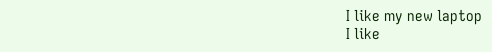I like my new laptop
I like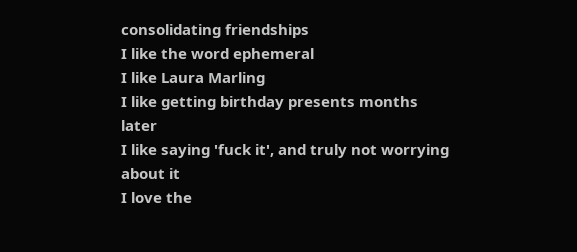consolidating friendships
I like the word ephemeral
I like Laura Marling
I like getting birthday presents months later
I like saying 'fuck it', and truly not worrying about it
I love the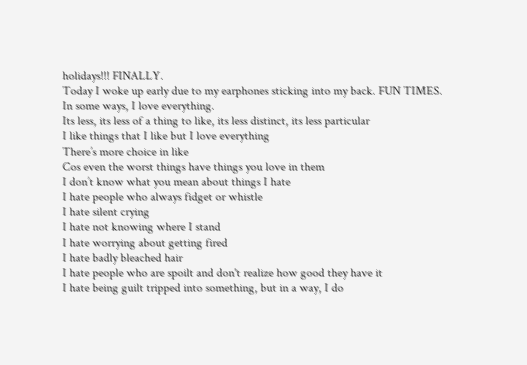holidays!!! FINALLY.
Today I woke up early due to my earphones sticking into my back. FUN TIMES.
In some ways, I love everything.
Its less, its less of a thing to like, its less distinct, its less particular
I like things that I like but I love everything
There’s more choice in like
Cos even the worst things have things you love in them
I don’t know what you mean about things I hate
I hate people who always fidget or whistle
I hate silent crying
I hate not knowing where I stand
I hate worrying about getting fired
I hate badly bleached hair
I hate people who are spoilt and don't realize how good they have it
I hate being guilt tripped into something, but in a way, I do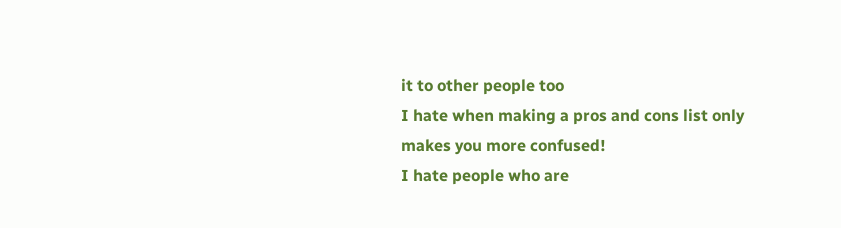it to other people too
I hate when making a pros and cons list only makes you more confused!
I hate people who are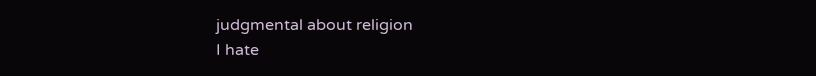judgmental about religion
I hate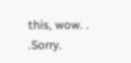this, wow. . .Sorry.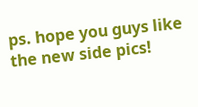ps. hope you guys like the new side pics!